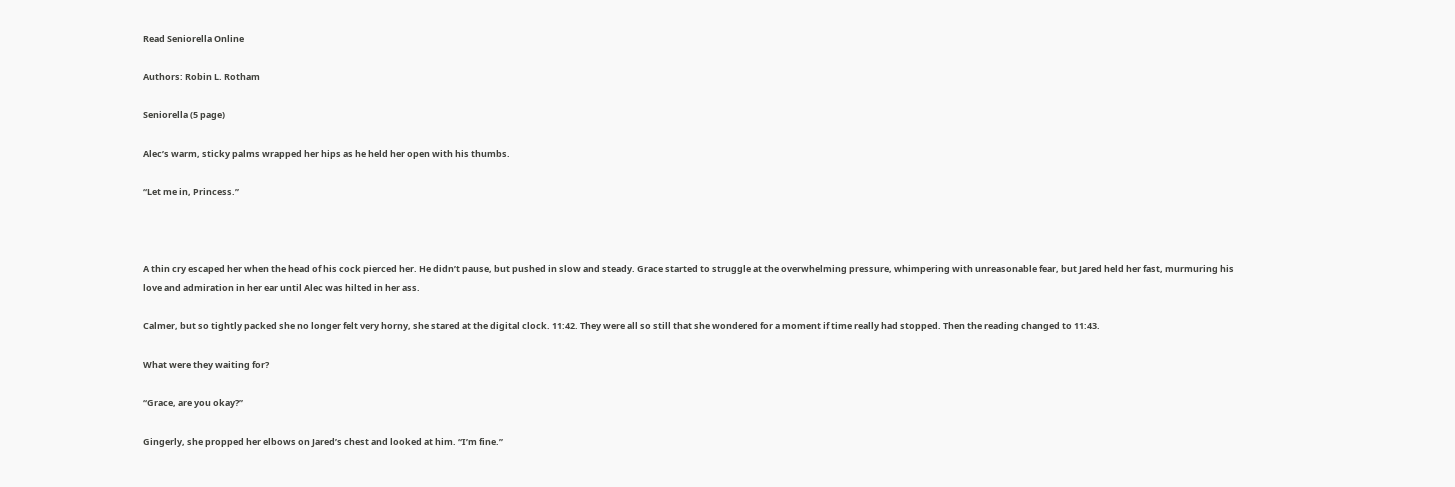Read Seniorella Online

Authors: Robin L. Rotham

Seniorella (5 page)

Alec’s warm, sticky palms wrapped her hips as he held her open with his thumbs.

“Let me in, Princess.”



A thin cry escaped her when the head of his cock pierced her. He didn’t pause, but pushed in slow and steady. Grace started to struggle at the overwhelming pressure, whimpering with unreasonable fear, but Jared held her fast, murmuring his love and admiration in her ear until Alec was hilted in her ass.

Calmer, but so tightly packed she no longer felt very horny, she stared at the digital clock. 11:42. They were all so still that she wondered for a moment if time really had stopped. Then the reading changed to 11:43.

What were they waiting for?

“Grace, are you okay?”

Gingerly, she propped her elbows on Jared’s chest and looked at him. “I’m fine.”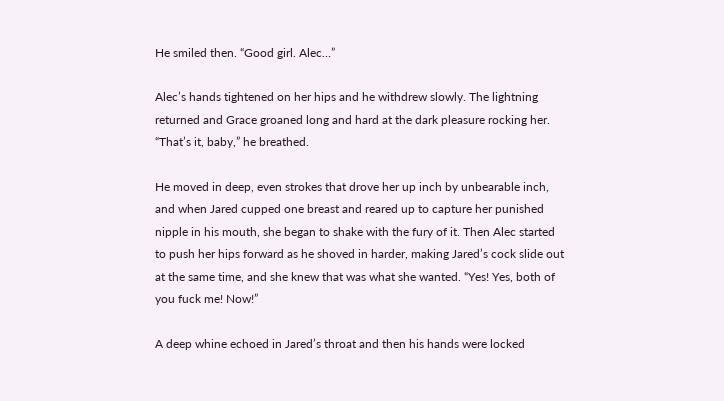He smiled then. “Good girl. Alec…”

Alec’s hands tightened on her hips and he withdrew slowly. The lightning returned and Grace groaned long and hard at the dark pleasure rocking her. “That’s it, baby,” he breathed.

He moved in deep, even strokes that drove her up inch by unbearable inch, and when Jared cupped one breast and reared up to capture her punished nipple in his mouth, she began to shake with the fury of it. Then Alec started to push her hips forward as he shoved in harder, making Jared’s cock slide out at the same time, and she knew that was what she wanted. “Yes! Yes, both of you fuck me! Now!”

A deep whine echoed in Jared’s throat and then his hands were locked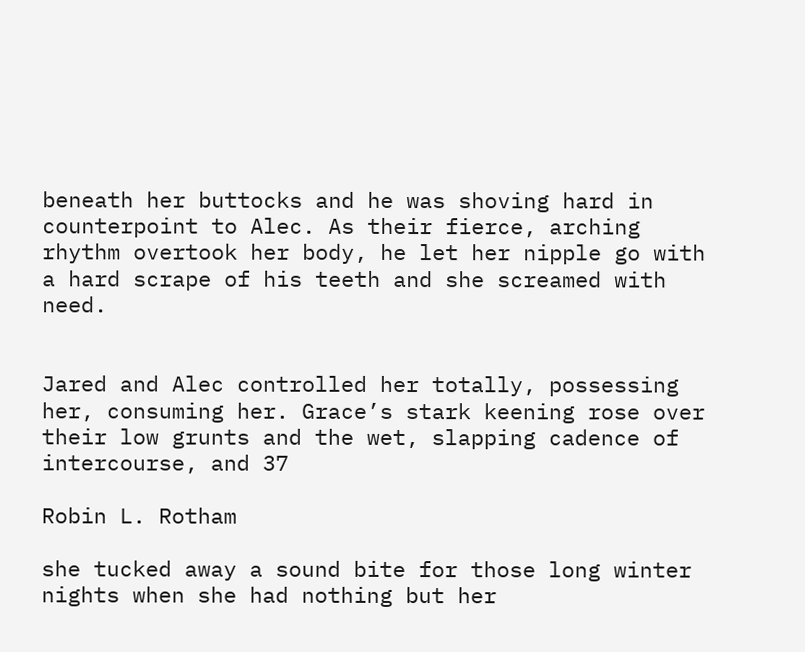beneath her buttocks and he was shoving hard in counterpoint to Alec. As their fierce, arching rhythm overtook her body, he let her nipple go with a hard scrape of his teeth and she screamed with need.


Jared and Alec controlled her totally, possessing her, consuming her. Grace’s stark keening rose over their low grunts and the wet, slapping cadence of intercourse, and 37

Robin L. Rotham

she tucked away a sound bite for those long winter nights when she had nothing but her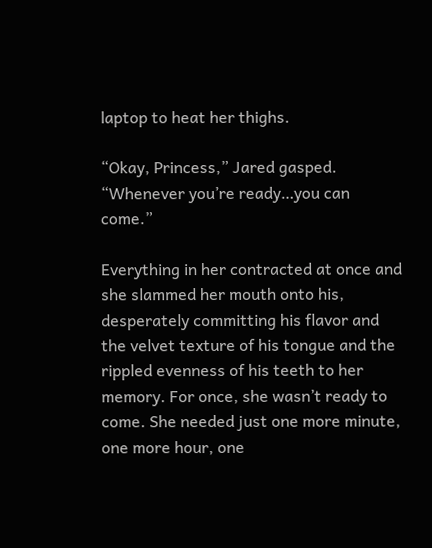laptop to heat her thighs.

“Okay, Princess,” Jared gasped. “Whenever you’re ready…you can come.”

Everything in her contracted at once and she slammed her mouth onto his, desperately committing his flavor and the velvet texture of his tongue and the rippled evenness of his teeth to her memory. For once, she wasn’t ready to come. She needed just one more minute, one more hour, one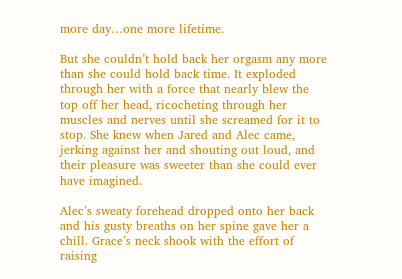more day…one more lifetime.

But she couldn’t hold back her orgasm any more than she could hold back time. It exploded through her with a force that nearly blew the top off her head, ricocheting through her muscles and nerves until she screamed for it to stop. She knew when Jared and Alec came, jerking against her and shouting out loud, and their pleasure was sweeter than she could ever have imagined.

Alec’s sweaty forehead dropped onto her back and his gusty breaths on her spine gave her a chill. Grace’s neck shook with the effort of raising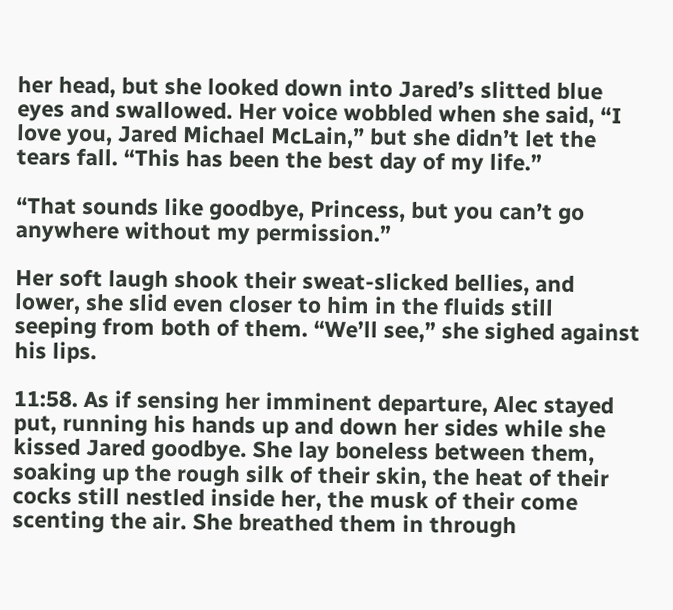her head, but she looked down into Jared’s slitted blue eyes and swallowed. Her voice wobbled when she said, “I love you, Jared Michael McLain,” but she didn’t let the tears fall. “This has been the best day of my life.”

“That sounds like goodbye, Princess, but you can’t go anywhere without my permission.”

Her soft laugh shook their sweat-slicked bellies, and lower, she slid even closer to him in the fluids still seeping from both of them. “We’ll see,” she sighed against his lips.

11:58. As if sensing her imminent departure, Alec stayed put, running his hands up and down her sides while she kissed Jared goodbye. She lay boneless between them, soaking up the rough silk of their skin, the heat of their cocks still nestled inside her, the musk of their come scenting the air. She breathed them in through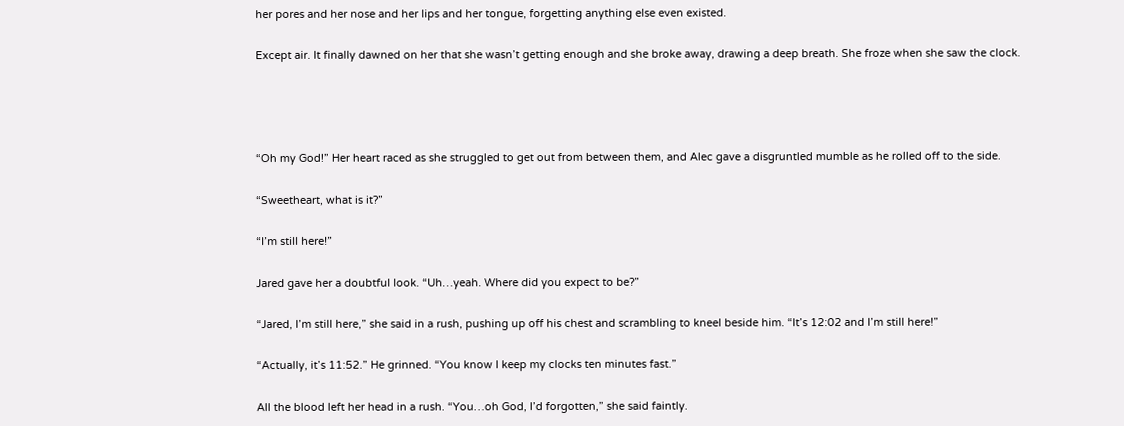her pores and her nose and her lips and her tongue, forgetting anything else even existed.

Except air. It finally dawned on her that she wasn’t getting enough and she broke away, drawing a deep breath. She froze when she saw the clock.




“Oh my God!” Her heart raced as she struggled to get out from between them, and Alec gave a disgruntled mumble as he rolled off to the side.

“Sweetheart, what is it?”

“I’m still here!”

Jared gave her a doubtful look. “Uh…yeah. Where did you expect to be?”

“Jared, I’m still here,” she said in a rush, pushing up off his chest and scrambling to kneel beside him. “It’s 12:02 and I’m still here!”

“Actually, it’s 11:52.” He grinned. “You know I keep my clocks ten minutes fast.”

All the blood left her head in a rush. “You…oh God, I’d forgotten,” she said faintly.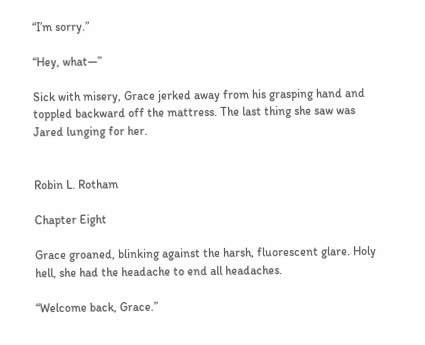“I’m sorry.”

“Hey, what—”

Sick with misery, Grace jerked away from his grasping hand and toppled backward off the mattress. The last thing she saw was Jared lunging for her.


Robin L. Rotham

Chapter Eight

Grace groaned, blinking against the harsh, fluorescent glare. Holy hell, she had the headache to end all headaches.

“Welcome back, Grace.”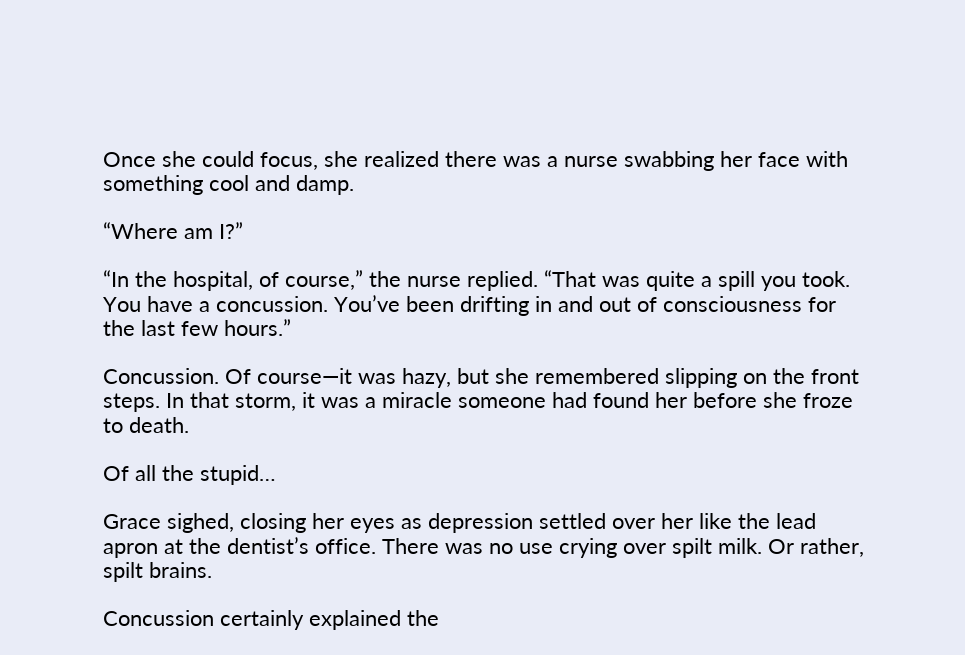Once she could focus, she realized there was a nurse swabbing her face with something cool and damp.

“Where am I?”

“In the hospital, of course,” the nurse replied. “That was quite a spill you took. You have a concussion. You’ve been drifting in and out of consciousness for the last few hours.”

Concussion. Of course—it was hazy, but she remembered slipping on the front steps. In that storm, it was a miracle someone had found her before she froze to death.

Of all the stupid…

Grace sighed, closing her eyes as depression settled over her like the lead apron at the dentist’s office. There was no use crying over spilt milk. Or rather, spilt brains.

Concussion certainly explained the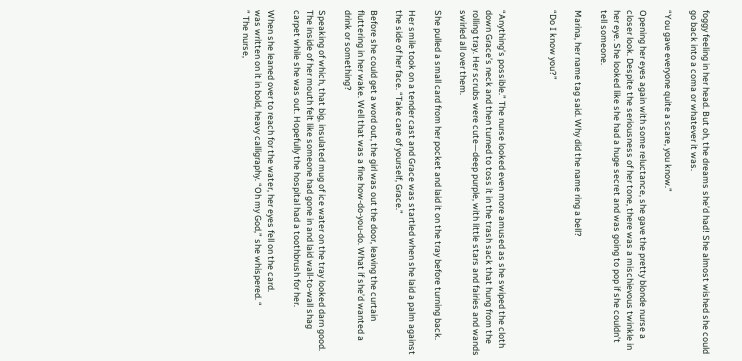foggy feeling in her head. But oh, the dreams she’d had! She almost wished she could go back into a coma or whatever it was.

“You gave everyone quite a scare, you know.”

Opening her eyes again with some reluctance, she gave the pretty blonde nurse a closer look. Despite the seriousness of her tone, there was a mischievous twinkle in her eye. She looked like she had a huge secret and was going to pop if she couldn’t tell someone.

Marina, her name tag said. Why did the name ring a bell?

“Do I know you?”



“Anything’s possible.” The nurse looked even more amused as she swiped the cloth down Grace’s neck and then turned to toss it in the trash sack that hung from the rolling tray. Her scrubs were cute—deep purple, with little stars and fairies and wands swirled all over them.

She pulled a small card from her pocket and laid it on the tray before turning back.

Her smile took on a tender cast and Grace was startled when she laid a palm against the side of her face. “Take care of yourself, Grace.”

Before she could get a word out, the girl was out the door, leaving the curtain fluttering in her wake. Well that was a fine how-do-you-do. What if she’d wanted a drink or something?

Speaking of which, that big, insulated mug of ice water on the tray looked darn good. The inside of her mouth felt like someone had gone in and laid wall-to-wall shag carpet while she was out. Hopefully the hospital had a toothbrush for her.

When she leaned over to reach for the water, her eyes fell on the card.
was written on it in bold, heavy calligraphy. “Oh my God,” she whispered. “
” The nurse,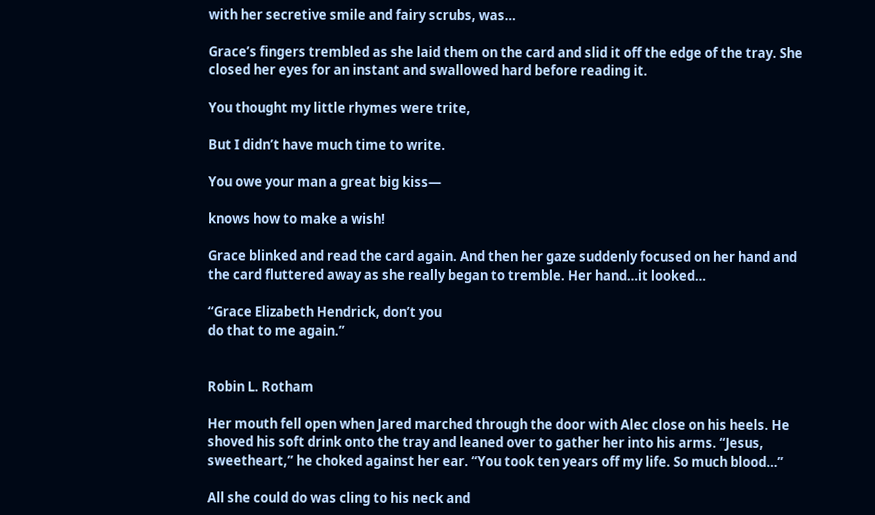with her secretive smile and fairy scrubs, was…

Grace’s fingers trembled as she laid them on the card and slid it off the edge of the tray. She closed her eyes for an instant and swallowed hard before reading it.

You thought my little rhymes were trite,

But I didn’t have much time to write.

You owe your man a great big kiss—

knows how to make a wish!

Grace blinked and read the card again. And then her gaze suddenly focused on her hand and the card fluttered away as she really began to tremble. Her hand…it looked…

“Grace Elizabeth Hendrick, don’t you
do that to me again.”


Robin L. Rotham

Her mouth fell open when Jared marched through the door with Alec close on his heels. He shoved his soft drink onto the tray and leaned over to gather her into his arms. “Jesus, sweetheart,” he choked against her ear. “You took ten years off my life. So much blood…”

All she could do was cling to his neck and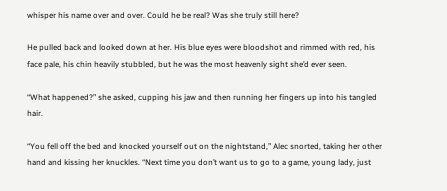whisper his name over and over. Could he be real? Was she truly still here?

He pulled back and looked down at her. His blue eyes were bloodshot and rimmed with red, his face pale, his chin heavily stubbled, but he was the most heavenly sight she’d ever seen.

“What happened?” she asked, cupping his jaw and then running her fingers up into his tangled hair.

“You fell off the bed and knocked yourself out on the nightstand,” Alec snorted, taking her other hand and kissing her knuckles. “Next time you don’t want us to go to a game, young lady, just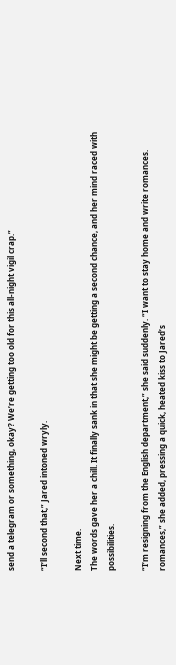send a telegram or something, okay? We’re getting too old for this all-night vigil crap.”

“I’ll second that,” Jared intoned wryly.

Next time.
The words gave her a chill. It finally sank in that she might be getting a second chance, and her mind raced with possibilities.

“I’m resigning from the English department,” she said suddenly. “I want to stay home and write romances.
romances,” she added, pressing a quick, heated kiss to Jared’s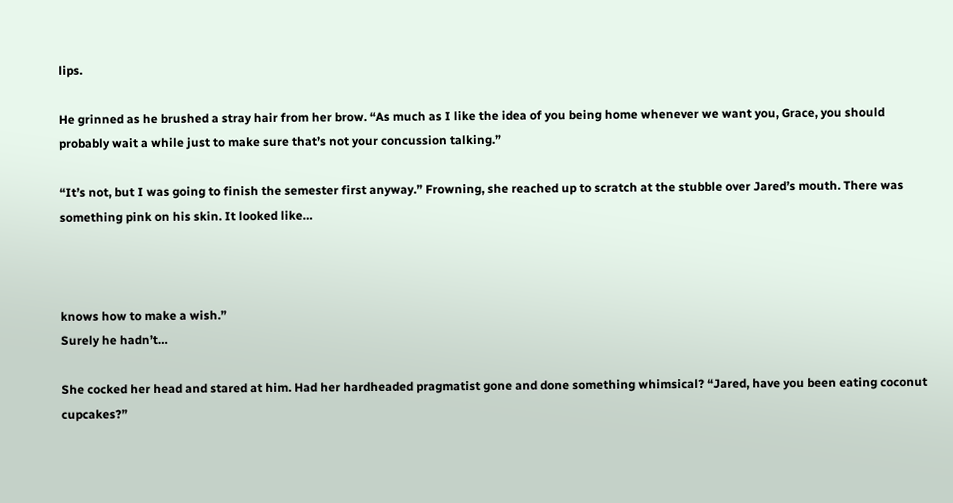lips.

He grinned as he brushed a stray hair from her brow. “As much as I like the idea of you being home whenever we want you, Grace, you should probably wait a while just to make sure that’s not your concussion talking.”

“It’s not, but I was going to finish the semester first anyway.” Frowning, she reached up to scratch at the stubble over Jared’s mouth. There was something pink on his skin. It looked like…



knows how to make a wish.”
Surely he hadn’t…

She cocked her head and stared at him. Had her hardheaded pragmatist gone and done something whimsical? “Jared, have you been eating coconut cupcakes?”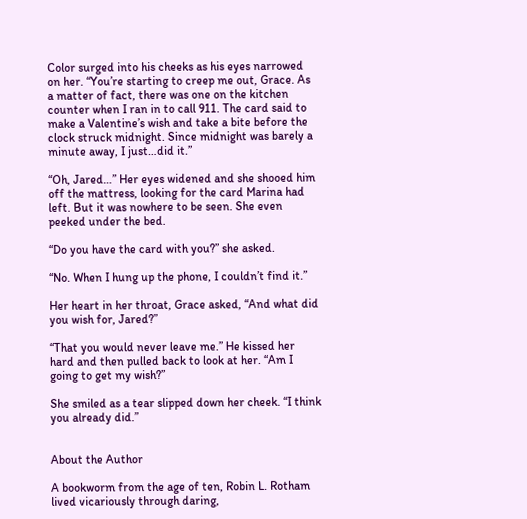Color surged into his cheeks as his eyes narrowed on her. “You’re starting to creep me out, Grace. As a matter of fact, there was one on the kitchen counter when I ran in to call 911. The card said to make a Valentine’s wish and take a bite before the clock struck midnight. Since midnight was barely a minute away, I just…did it.”

“Oh, Jared…” Her eyes widened and she shooed him off the mattress, looking for the card Marina had left. But it was nowhere to be seen. She even peeked under the bed.

“Do you have the card with you?” she asked.

“No. When I hung up the phone, I couldn’t find it.”

Her heart in her throat, Grace asked, “And what did you wish for, Jared?”

“That you would never leave me.” He kissed her hard and then pulled back to look at her. “Am I going to get my wish?”

She smiled as a tear slipped down her cheek. “I think you already did.”


About the Author

A bookworm from the age of ten, Robin L. Rotham lived vicariously through daring,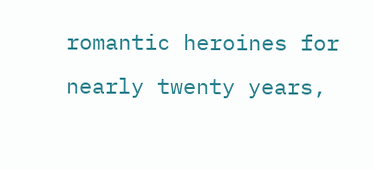romantic heroines for nearly twenty years,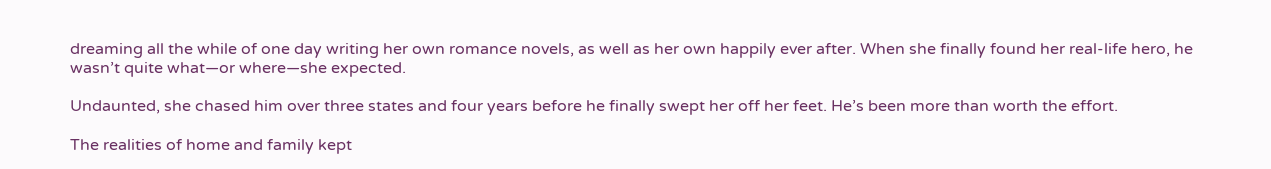dreaming all the while of one day writing her own romance novels, as well as her own happily ever after. When she finally found her real-life hero, he wasn’t quite what—or where—she expected.

Undaunted, she chased him over three states and four years before he finally swept her off her feet. He’s been more than worth the effort.

The realities of home and family kept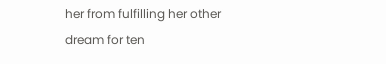her from fulfilling her other dream for ten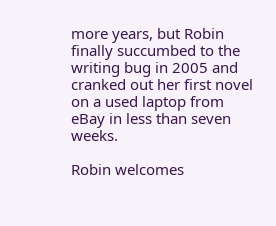more years, but Robin finally succumbed to the writing bug in 2005 and cranked out her first novel on a used laptop from eBay in less than seven weeks.

Robin welcomes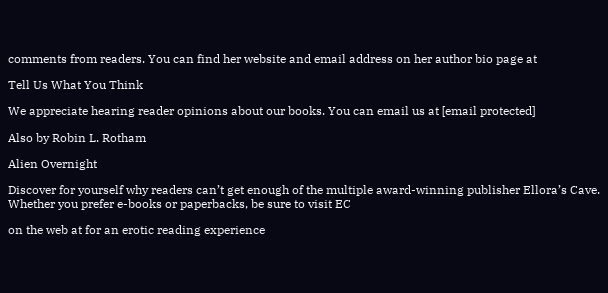comments from readers. You can find her website and email address on her author bio page at

Tell Us What You Think

We appreciate hearing reader opinions about our books. You can email us at [email protected]

Also by Robin L. Rotham

Alien Overnight

Discover for yourself why readers can’t get enough of the multiple award-winning publisher Ellora’s Cave. Whether you prefer e-books or paperbacks, be sure to visit EC

on the web at for an erotic reading experience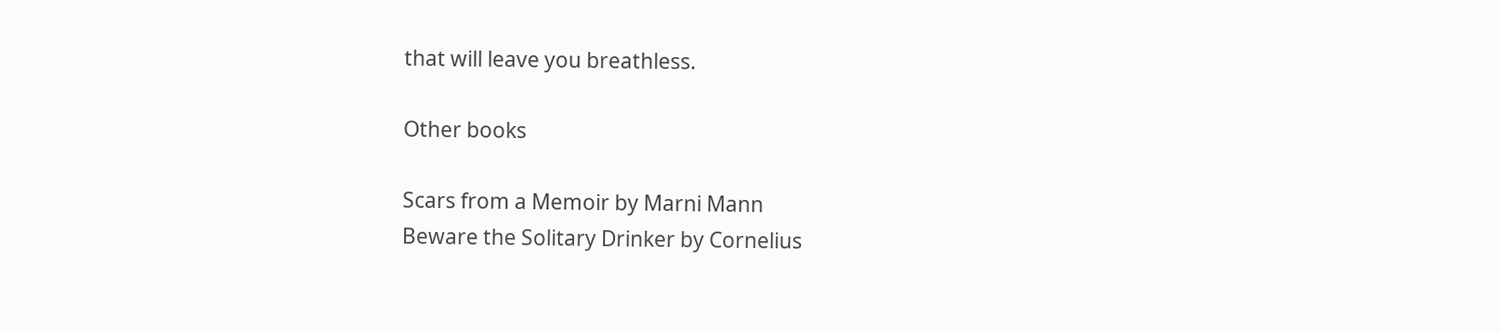that will leave you breathless.

Other books

Scars from a Memoir by Marni Mann
Beware the Solitary Drinker by Cornelius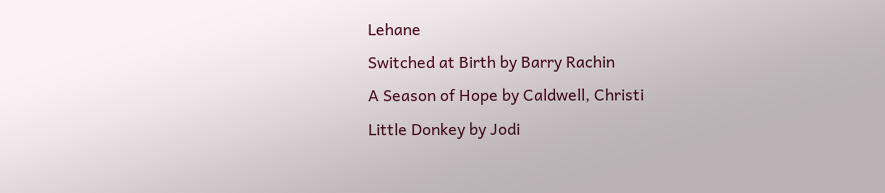Lehane
Switched at Birth by Barry Rachin
A Season of Hope by Caldwell, Christi
Little Donkey by Jodi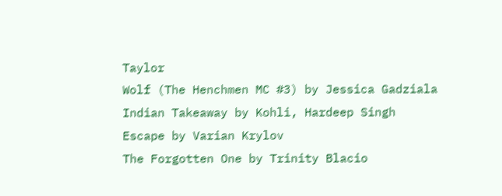Taylor
Wolf (The Henchmen MC #3) by Jessica Gadziala
Indian Takeaway by Kohli, Hardeep Singh
Escape by Varian Krylov
The Forgotten One by Trinity Blacio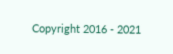Copyright 2016 - 2021